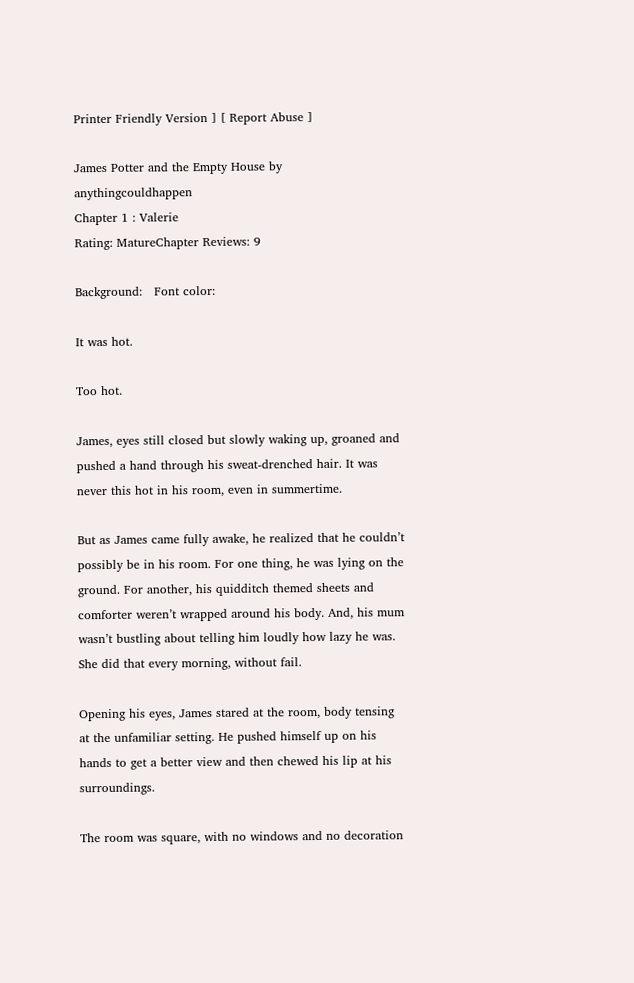Printer Friendly Version ] [ Report Abuse ]

James Potter and the Empty House by anythingcouldhappen
Chapter 1 : Valerie
Rating: MatureChapter Reviews: 9

Background:   Font color:

It was hot.

Too hot.

James, eyes still closed but slowly waking up, groaned and pushed a hand through his sweat-drenched hair. It was never this hot in his room, even in summertime.

But as James came fully awake, he realized that he couldn’t possibly be in his room. For one thing, he was lying on the ground. For another, his quidditch themed sheets and comforter weren’t wrapped around his body. And, his mum wasn’t bustling about telling him loudly how lazy he was. She did that every morning, without fail.

Opening his eyes, James stared at the room, body tensing at the unfamiliar setting. He pushed himself up on his hands to get a better view and then chewed his lip at his surroundings.

The room was square, with no windows and no decoration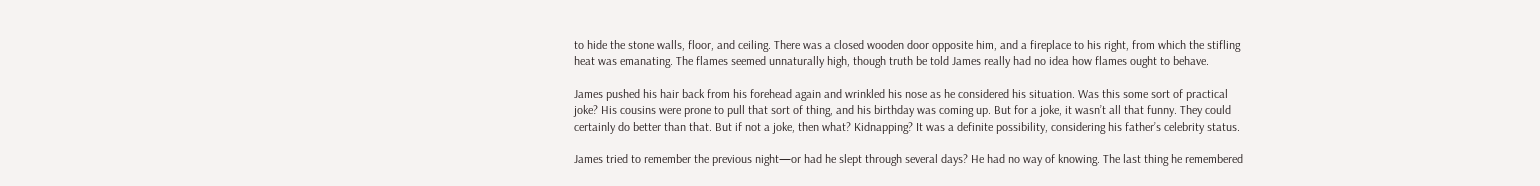to hide the stone walls, floor, and ceiling. There was a closed wooden door opposite him, and a fireplace to his right, from which the stifling heat was emanating. The flames seemed unnaturally high, though truth be told James really had no idea how flames ought to behave.

James pushed his hair back from his forehead again and wrinkled his nose as he considered his situation. Was this some sort of practical joke? His cousins were prone to pull that sort of thing, and his birthday was coming up. But for a joke, it wasn’t all that funny. They could certainly do better than that. But if not a joke, then what? Kidnapping? It was a definite possibility, considering his father’s celebrity status.

James tried to remember the previous night—or had he slept through several days? He had no way of knowing. The last thing he remembered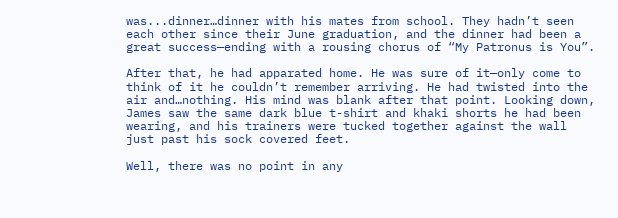was...dinner…dinner with his mates from school. They hadn’t seen each other since their June graduation, and the dinner had been a great success—ending with a rousing chorus of “My Patronus is You”.

After that, he had apparated home. He was sure of it—only come to think of it he couldn’t remember arriving. He had twisted into the air and…nothing. His mind was blank after that point. Looking down, James saw the same dark blue t-shirt and khaki shorts he had been wearing, and his trainers were tucked together against the wall just past his sock covered feet.

Well, there was no point in any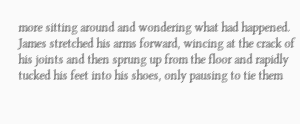more sitting around and wondering what had happened. James stretched his arms forward, wincing at the crack of his joints and then sprung up from the floor and rapidly tucked his feet into his shoes, only pausing to tie them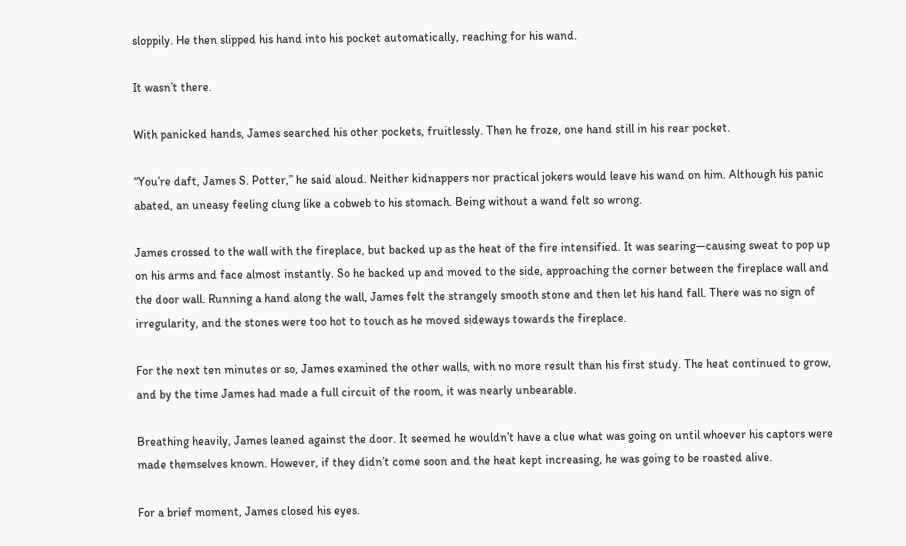sloppily. He then slipped his hand into his pocket automatically, reaching for his wand.

It wasn’t there.

With panicked hands, James searched his other pockets, fruitlessly. Then he froze, one hand still in his rear pocket.

“You’re daft, James S. Potter,” he said aloud. Neither kidnappers nor practical jokers would leave his wand on him. Although his panic abated, an uneasy feeling clung like a cobweb to his stomach. Being without a wand felt so wrong.

James crossed to the wall with the fireplace, but backed up as the heat of the fire intensified. It was searing—causing sweat to pop up on his arms and face almost instantly. So he backed up and moved to the side, approaching the corner between the fireplace wall and the door wall. Running a hand along the wall, James felt the strangely smooth stone and then let his hand fall. There was no sign of irregularity, and the stones were too hot to touch as he moved sideways towards the fireplace.

For the next ten minutes or so, James examined the other walls, with no more result than his first study. The heat continued to grow, and by the time James had made a full circuit of the room, it was nearly unbearable.

Breathing heavily, James leaned against the door. It seemed he wouldn’t have a clue what was going on until whoever his captors were made themselves known. However, if they didn’t come soon and the heat kept increasing, he was going to be roasted alive.

For a brief moment, James closed his eyes.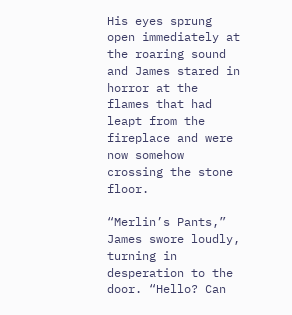His eyes sprung open immediately at the roaring sound and James stared in horror at the flames that had leapt from the fireplace and were now somehow crossing the stone floor.

“Merlin’s Pants,” James swore loudly, turning in desperation to the door. “Hello? Can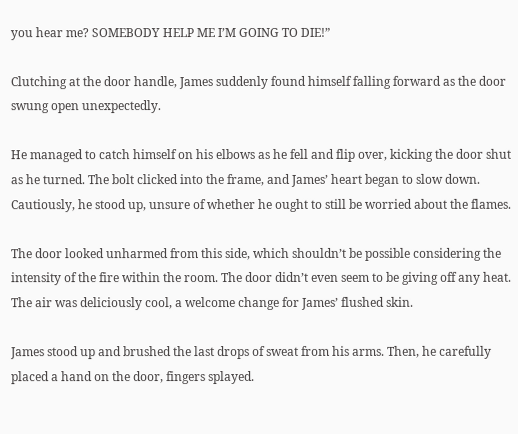you hear me? SOMEBODY HELP ME I’M GOING TO DIE!”

Clutching at the door handle, James suddenly found himself falling forward as the door swung open unexpectedly.

He managed to catch himself on his elbows as he fell and flip over, kicking the door shut as he turned. The bolt clicked into the frame, and James’ heart began to slow down. Cautiously, he stood up, unsure of whether he ought to still be worried about the flames.

The door looked unharmed from this side, which shouldn’t be possible considering the intensity of the fire within the room. The door didn’t even seem to be giving off any heat. The air was deliciously cool, a welcome change for James’ flushed skin.

James stood up and brushed the last drops of sweat from his arms. Then, he carefully placed a hand on the door, fingers splayed.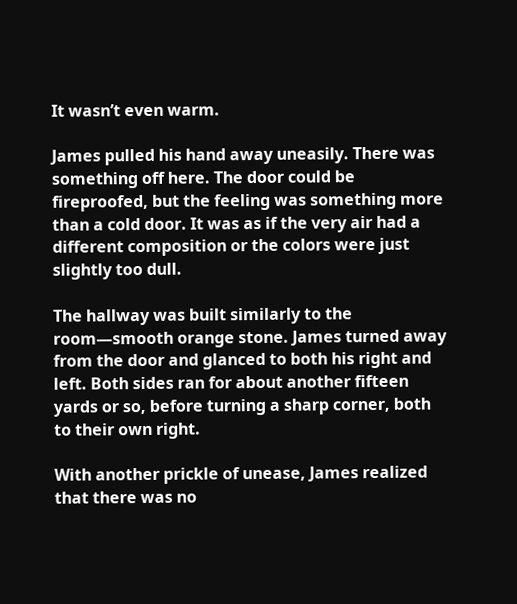It wasn’t even warm.

James pulled his hand away uneasily. There was something off here. The door could be fireproofed, but the feeling was something more than a cold door. It was as if the very air had a different composition or the colors were just slightly too dull.

The hallway was built similarly to the room—smooth orange stone. James turned away from the door and glanced to both his right and left. Both sides ran for about another fifteen yards or so, before turning a sharp corner, both to their own right.

With another prickle of unease, James realized that there was no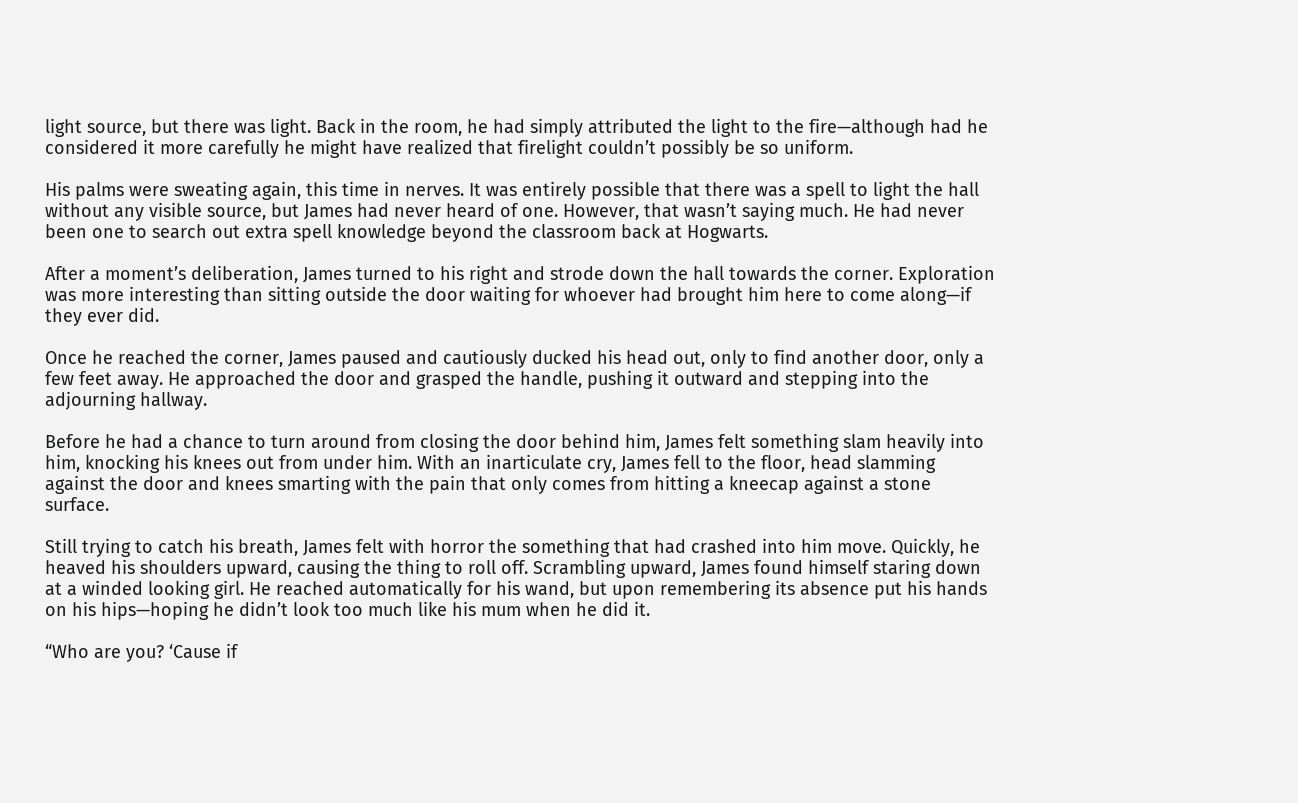light source, but there was light. Back in the room, he had simply attributed the light to the fire—although had he considered it more carefully he might have realized that firelight couldn’t possibly be so uniform.

His palms were sweating again, this time in nerves. It was entirely possible that there was a spell to light the hall without any visible source, but James had never heard of one. However, that wasn’t saying much. He had never been one to search out extra spell knowledge beyond the classroom back at Hogwarts.

After a moment’s deliberation, James turned to his right and strode down the hall towards the corner. Exploration was more interesting than sitting outside the door waiting for whoever had brought him here to come along—if they ever did.

Once he reached the corner, James paused and cautiously ducked his head out, only to find another door, only a few feet away. He approached the door and grasped the handle, pushing it outward and stepping into the adjourning hallway.

Before he had a chance to turn around from closing the door behind him, James felt something slam heavily into him, knocking his knees out from under him. With an inarticulate cry, James fell to the floor, head slamming against the door and knees smarting with the pain that only comes from hitting a kneecap against a stone surface.

Still trying to catch his breath, James felt with horror the something that had crashed into him move. Quickly, he heaved his shoulders upward, causing the thing to roll off. Scrambling upward, James found himself staring down at a winded looking girl. He reached automatically for his wand, but upon remembering its absence put his hands on his hips—hoping he didn’t look too much like his mum when he did it.

“Who are you? ‘Cause if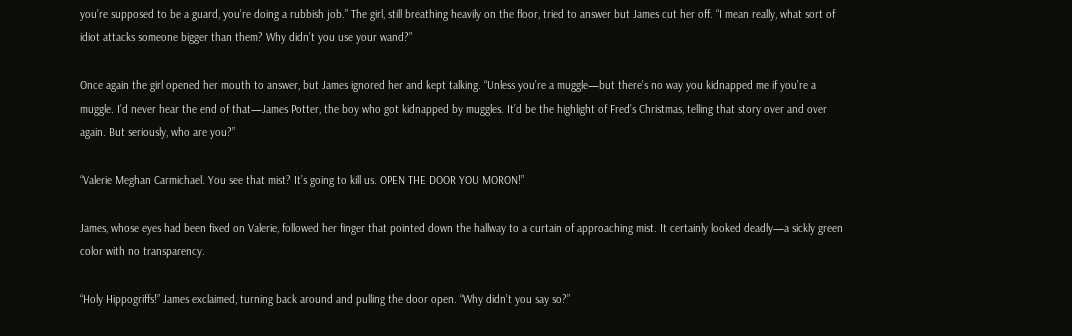you’re supposed to be a guard, you’re doing a rubbish job.” The girl, still breathing heavily on the floor, tried to answer but James cut her off. “I mean really, what sort of idiot attacks someone bigger than them? Why didn’t you use your wand?”

Once again the girl opened her mouth to answer, but James ignored her and kept talking. “Unless you’re a muggle—but there’s no way you kidnapped me if you’re a muggle. I’d never hear the end of that—James Potter, the boy who got kidnapped by muggles. It’d be the highlight of Fred’s Christmas, telling that story over and over again. But seriously, who are you?”

“Valerie Meghan Carmichael. You see that mist? It’s going to kill us. OPEN THE DOOR YOU MORON!”

James, whose eyes had been fixed on Valerie, followed her finger that pointed down the hallway to a curtain of approaching mist. It certainly looked deadly—a sickly green color with no transparency.

“Holy Hippogriffs!” James exclaimed, turning back around and pulling the door open. “Why didn’t you say so?”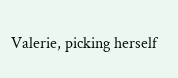Valerie, picking herself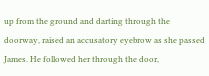up from the ground and darting through the doorway, raised an accusatory eyebrow as she passed James. He followed her through the door,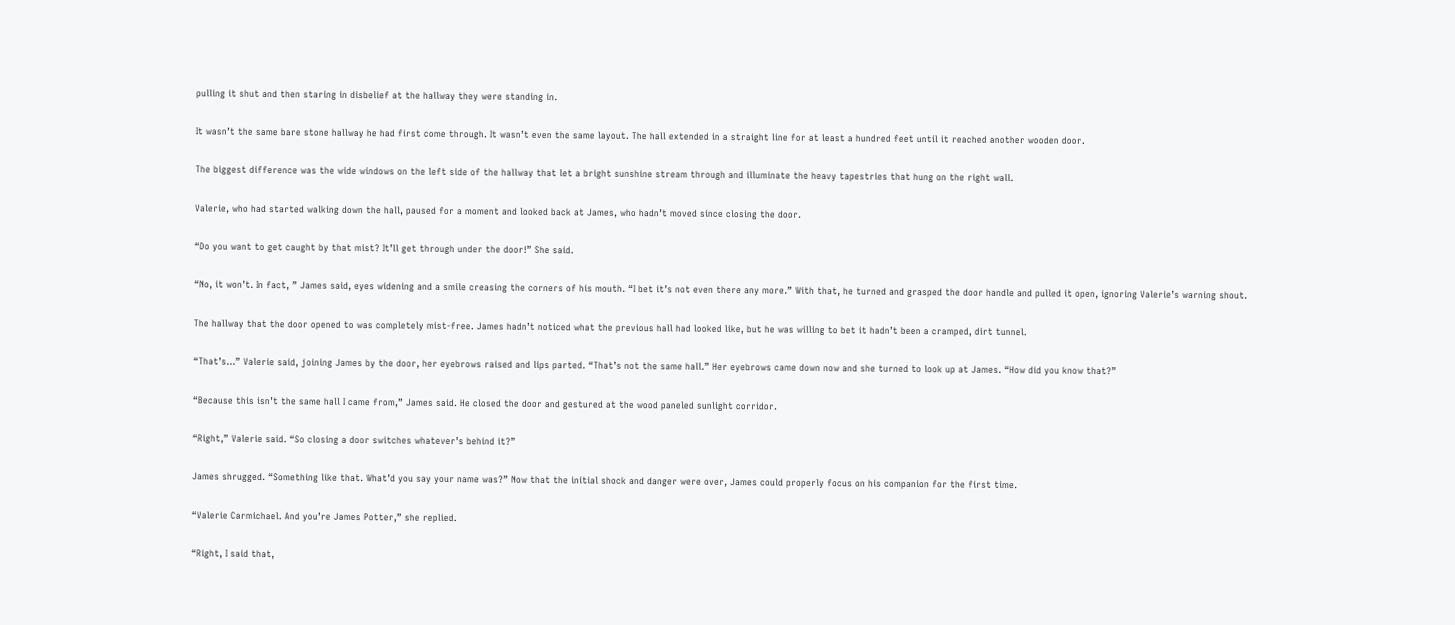pulling it shut and then staring in disbelief at the hallway they were standing in.

It wasn’t the same bare stone hallway he had first come through. It wasn’t even the same layout. The hall extended in a straight line for at least a hundred feet until it reached another wooden door.

The biggest difference was the wide windows on the left side of the hallway that let a bright sunshine stream through and illuminate the heavy tapestries that hung on the right wall.

Valerie, who had started walking down the hall, paused for a moment and looked back at James, who hadn’t moved since closing the door.

“Do you want to get caught by that mist? It’ll get through under the door!” She said.

“No, it won’t. In fact, ” James said, eyes widening and a smile creasing the corners of his mouth. “I bet it’s not even there any more.” With that, he turned and grasped the door handle and pulled it open, ignoring Valerie’s warning shout.

The hallway that the door opened to was completely mist-free. James hadn’t noticed what the previous hall had looked like, but he was willing to bet it hadn’t been a cramped, dirt tunnel.

“That’s…” Valerie said, joining James by the door, her eyebrows raised and lips parted. “That’s not the same hall.” Her eyebrows came down now and she turned to look up at James. “How did you know that?”

“Because this isn’t the same hall I came from,” James said. He closed the door and gestured at the wood paneled sunlight corridor.

“Right,” Valerie said. “So closing a door switches whatever’s behind it?”

James shrugged. “Something like that. What’d you say your name was?” Now that the initial shock and danger were over, James could properly focus on his companion for the first time.

“Valerie Carmichael. And you’re James Potter,” she replied.

“Right, I said that,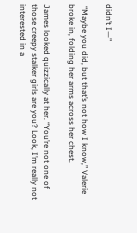didn’t I—"

 “Maybe you did, but that’s not how I know,” Valerie broke in, folding her arms across her chest.

James looked quizzically at her. “You’re not one of those creepy stalker girls are you? Look, I’m really not interested in a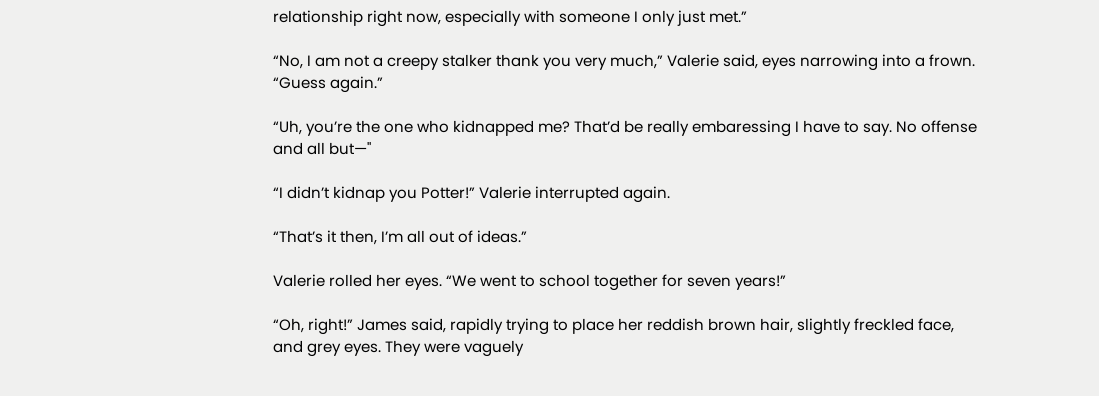relationship right now, especially with someone I only just met.”

“No, I am not a creepy stalker thank you very much,” Valerie said, eyes narrowing into a frown. “Guess again.”

“Uh, you’re the one who kidnapped me? That’d be really embaressing I have to say. No offense and all but—"

“I didn’t kidnap you Potter!” Valerie interrupted again.

“That’s it then, I’m all out of ideas.”

Valerie rolled her eyes. “We went to school together for seven years!”

“Oh, right!” James said, rapidly trying to place her reddish brown hair, slightly freckled face, and grey eyes. They were vaguely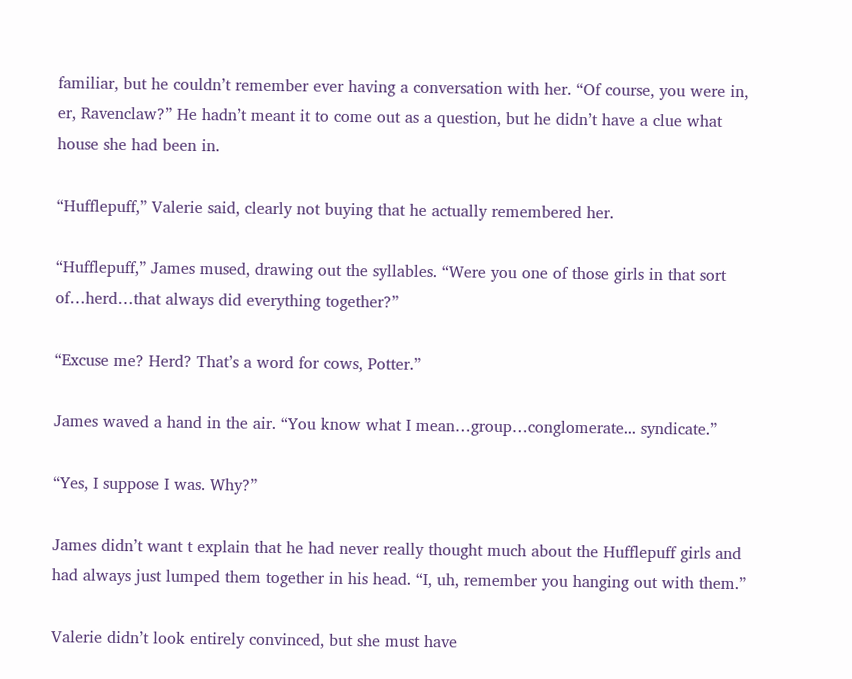familiar, but he couldn’t remember ever having a conversation with her. “Of course, you were in, er, Ravenclaw?” He hadn’t meant it to come out as a question, but he didn’t have a clue what house she had been in.

“Hufflepuff,” Valerie said, clearly not buying that he actually remembered her.

“Hufflepuff,” James mused, drawing out the syllables. “Were you one of those girls in that sort of…herd…that always did everything together?”

“Excuse me? Herd? That’s a word for cows, Potter.”

James waved a hand in the air. “You know what I mean…group…conglomerate... syndicate.”

“Yes, I suppose I was. Why?”

James didn’t want t explain that he had never really thought much about the Hufflepuff girls and had always just lumped them together in his head. “I, uh, remember you hanging out with them.”

Valerie didn’t look entirely convinced, but she must have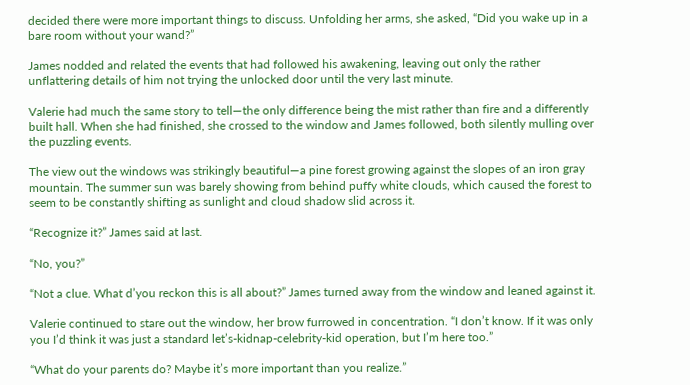decided there were more important things to discuss. Unfolding her arms, she asked, “Did you wake up in a bare room without your wand?”

James nodded and related the events that had followed his awakening, leaving out only the rather unflattering details of him not trying the unlocked door until the very last minute.

Valerie had much the same story to tell—the only difference being the mist rather than fire and a differently built hall. When she had finished, she crossed to the window and James followed, both silently mulling over the puzzling events.

The view out the windows was strikingly beautiful—a pine forest growing against the slopes of an iron gray mountain. The summer sun was barely showing from behind puffy white clouds, which caused the forest to seem to be constantly shifting as sunlight and cloud shadow slid across it.

“Recognize it?” James said at last.

“No, you?”

“Not a clue. What d’you reckon this is all about?” James turned away from the window and leaned against it.

Valerie continued to stare out the window, her brow furrowed in concentration. “I don’t know. If it was only you I’d think it was just a standard let’s-kidnap-celebrity-kid operation, but I’m here too.”

“What do your parents do? Maybe it’s more important than you realize.”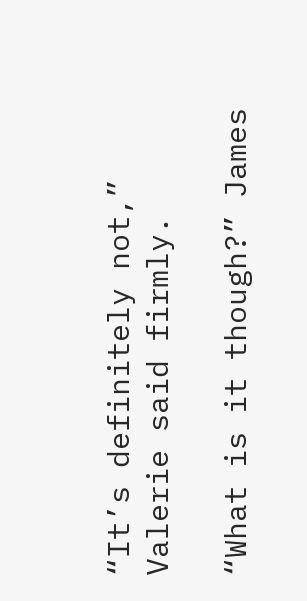“It’s definitely not,” Valerie said firmly.

“What is it though?” James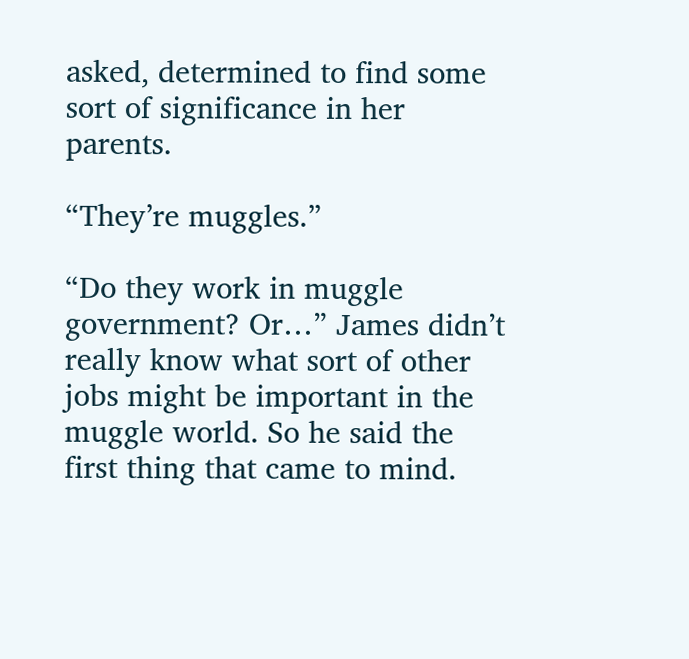asked, determined to find some sort of significance in her parents.

“They’re muggles.”

“Do they work in muggle government? Or…” James didn’t really know what sort of other jobs might be important in the muggle world. So he said the first thing that came to mind.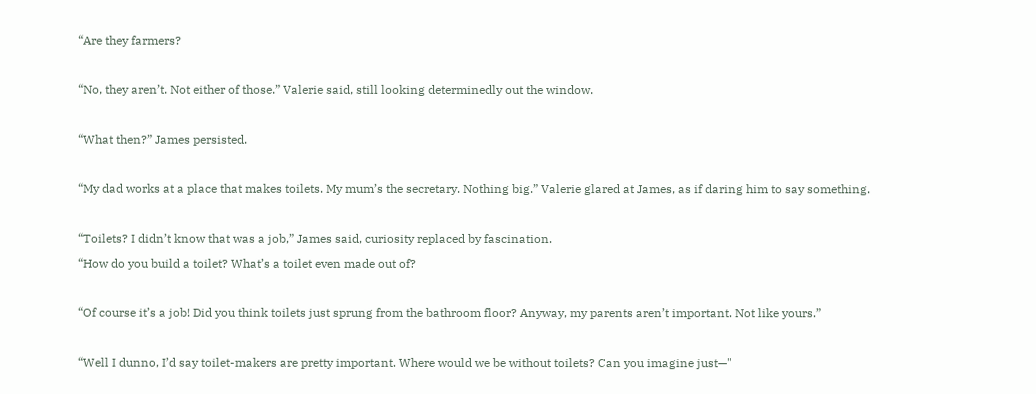“Are they farmers?

“No, they aren’t. Not either of those.” Valerie said, still looking determinedly out the window.

“What then?” James persisted.

“My dad works at a place that makes toilets. My mum’s the secretary. Nothing big.” Valerie glared at James, as if daring him to say something.

“Toilets? I didn’t know that was a job,” James said, curiosity replaced by fascination.
“How do you build a toilet? What’s a toilet even made out of?

“Of course it’s a job! Did you think toilets just sprung from the bathroom floor? Anyway, my parents aren’t important. Not like yours.”

“Well I dunno, I’d say toilet-makers are pretty important. Where would we be without toilets? Can you imagine just—"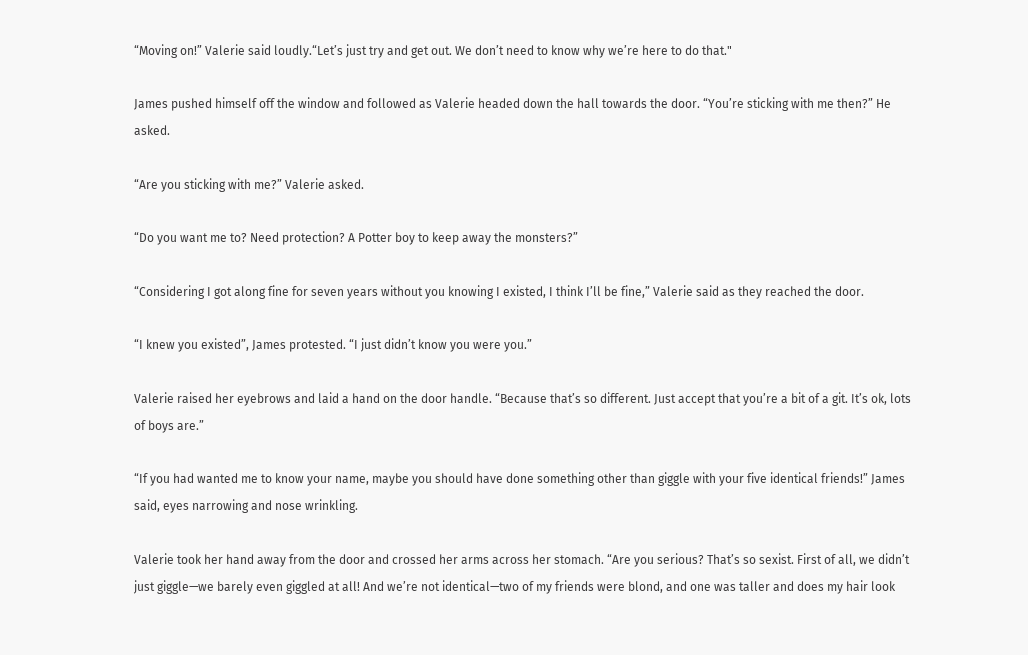“Moving on!” Valerie said loudly.“Let’s just try and get out. We don’t need to know why we’re here to do that."

James pushed himself off the window and followed as Valerie headed down the hall towards the door. “You’re sticking with me then?” He asked.

“Are you sticking with me?” Valerie asked.

“Do you want me to? Need protection? A Potter boy to keep away the monsters?”

“Considering I got along fine for seven years without you knowing I existed, I think I’ll be fine,” Valerie said as they reached the door.

“I knew you existed”, James protested. “I just didn’t know you were you.”

Valerie raised her eyebrows and laid a hand on the door handle. “Because that’s so different. Just accept that you’re a bit of a git. It’s ok, lots of boys are.”

“If you had wanted me to know your name, maybe you should have done something other than giggle with your five identical friends!” James said, eyes narrowing and nose wrinkling.

Valerie took her hand away from the door and crossed her arms across her stomach. “Are you serious? That’s so sexist. First of all, we didn’t just giggle—we barely even giggled at all! And we’re not identical—two of my friends were blond, and one was taller and does my hair look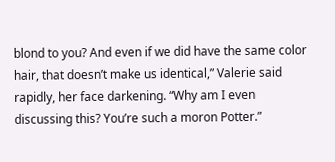blond to you? And even if we did have the same color hair, that doesn’t make us identical,” Valerie said rapidly, her face darkening. “Why am I even discussing this? You’re such a moron Potter.”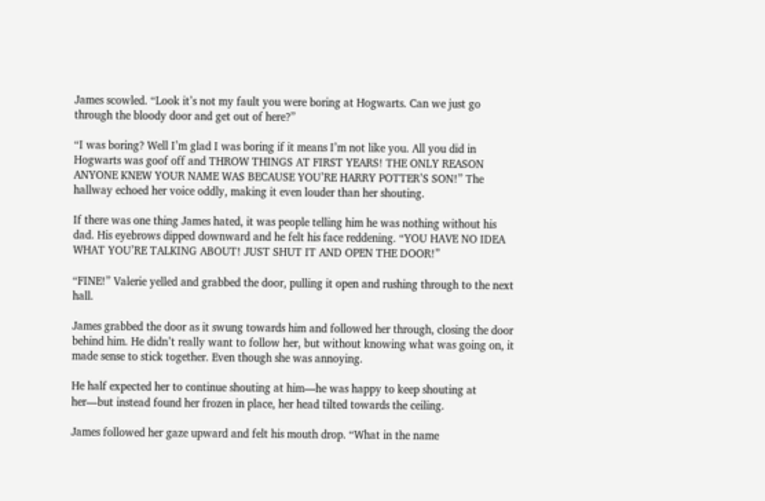James scowled. “Look it’s not my fault you were boring at Hogwarts. Can we just go through the bloody door and get out of here?”

“I was boring? Well I’m glad I was boring if it means I’m not like you. All you did in Hogwarts was goof off and THROW THINGS AT FIRST YEARS! THE ONLY REASON ANYONE KNEW YOUR NAME WAS BECAUSE YOU’RE HARRY POTTER’S SON!” The hallway echoed her voice oddly, making it even louder than her shouting.

If there was one thing James hated, it was people telling him he was nothing without his dad. His eyebrows dipped downward and he felt his face reddening. “YOU HAVE NO IDEA WHAT YOU’RE TALKING ABOUT! JUST SHUT IT AND OPEN THE DOOR!”

“FINE!” Valerie yelled and grabbed the door, pulling it open and rushing through to the next hall.

James grabbed the door as it swung towards him and followed her through, closing the door behind him. He didn’t really want to follow her, but without knowing what was going on, it made sense to stick together. Even though she was annoying.

He half expected her to continue shouting at him—he was happy to keep shouting at her—but instead found her frozen in place, her head tilted towards the ceiling.

James followed her gaze upward and felt his mouth drop. “What in the name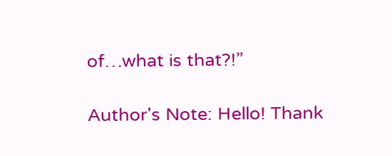of…what is that?!”

Author's Note: Hello! Thank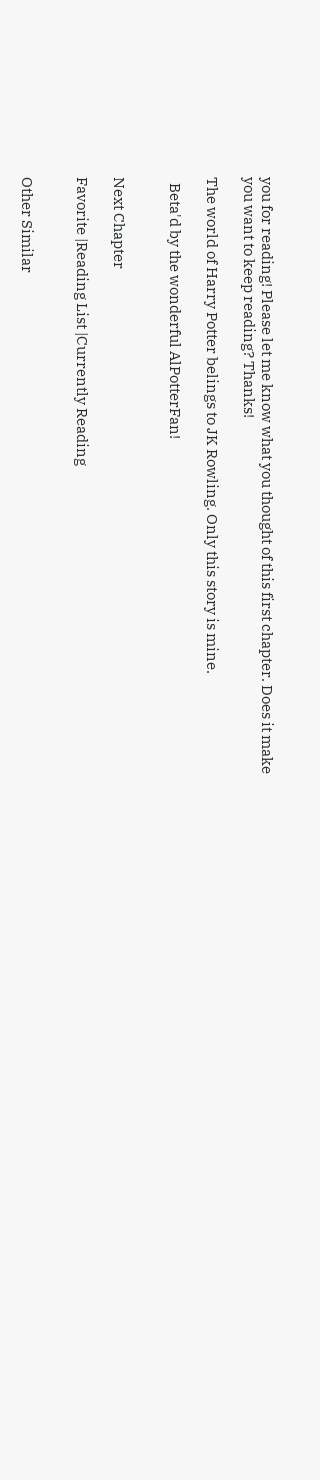you for reading! Please let me know what you thought of this first chapter. Does it make you want to keep reading? Thanks!

The world of Harry Potter belings to JK Rowling. Only this story is mine.

  Beta'd by the wonderful AlPotterFan!


Next Chapter

Favorite |Reading List |Currently Reading


Other Similar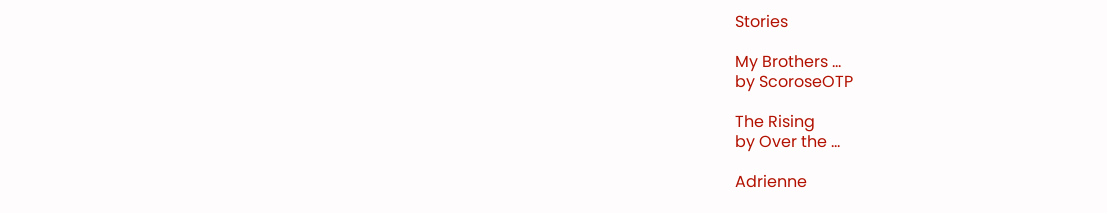Stories

My Brothers ...
by ScoroseOTP

The Rising
by Over the ...

Adrienne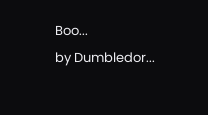Boo...
by Dumbledor...